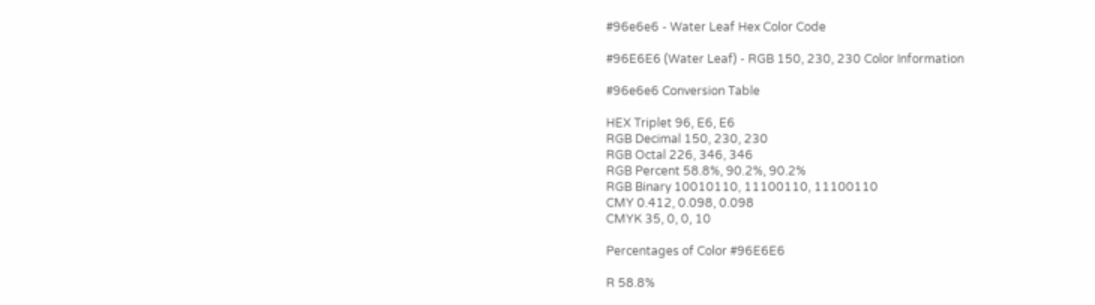#96e6e6 - Water Leaf Hex Color Code

#96E6E6 (Water Leaf) - RGB 150, 230, 230 Color Information

#96e6e6 Conversion Table

HEX Triplet 96, E6, E6
RGB Decimal 150, 230, 230
RGB Octal 226, 346, 346
RGB Percent 58.8%, 90.2%, 90.2%
RGB Binary 10010110, 11100110, 11100110
CMY 0.412, 0.098, 0.098
CMYK 35, 0, 0, 10

Percentages of Color #96E6E6

R 58.8%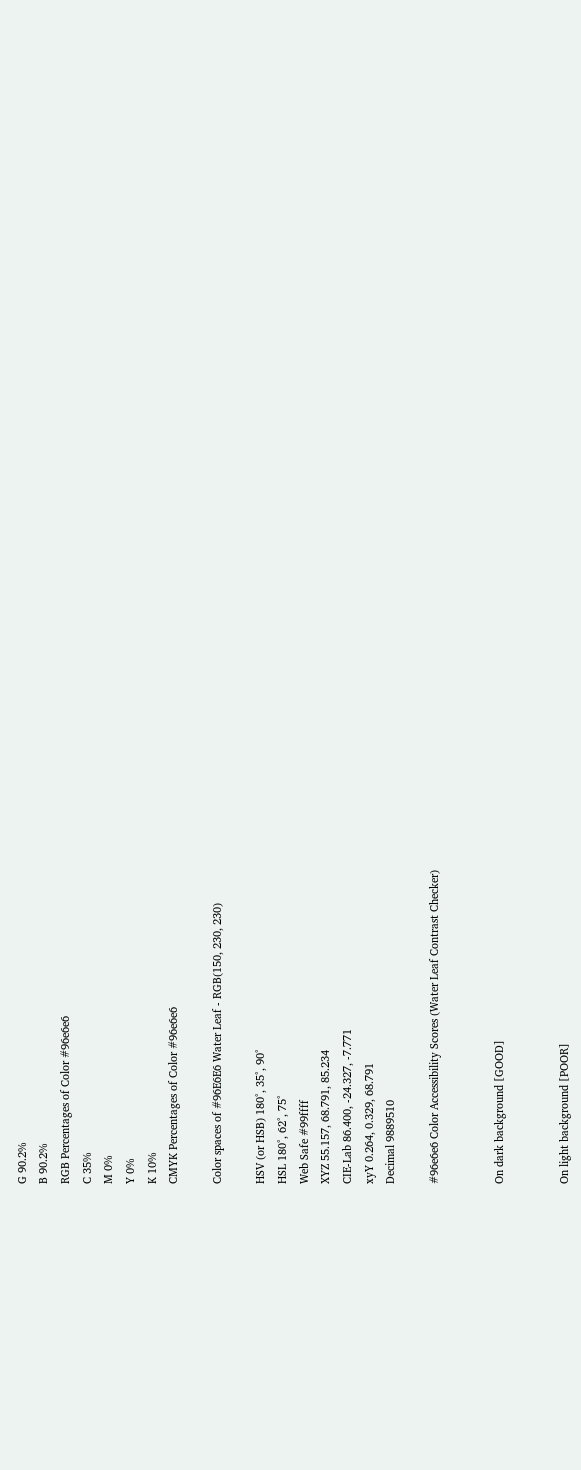G 90.2%
B 90.2%
RGB Percentages of Color #96e6e6
C 35%
M 0%
Y 0%
K 10%
CMYK Percentages of Color #96e6e6

Color spaces of #96E6E6 Water Leaf - RGB(150, 230, 230)

HSV (or HSB) 180°, 35°, 90°
HSL 180°, 62°, 75°
Web Safe #99ffff
XYZ 55.157, 68.791, 85.234
CIE-Lab 86.400, -24.327, -7.771
xyY 0.264, 0.329, 68.791
Decimal 9889510

#96e6e6 Color Accessibility Scores (Water Leaf Contrast Checker)


On dark background [GOOD]


On light background [POOR]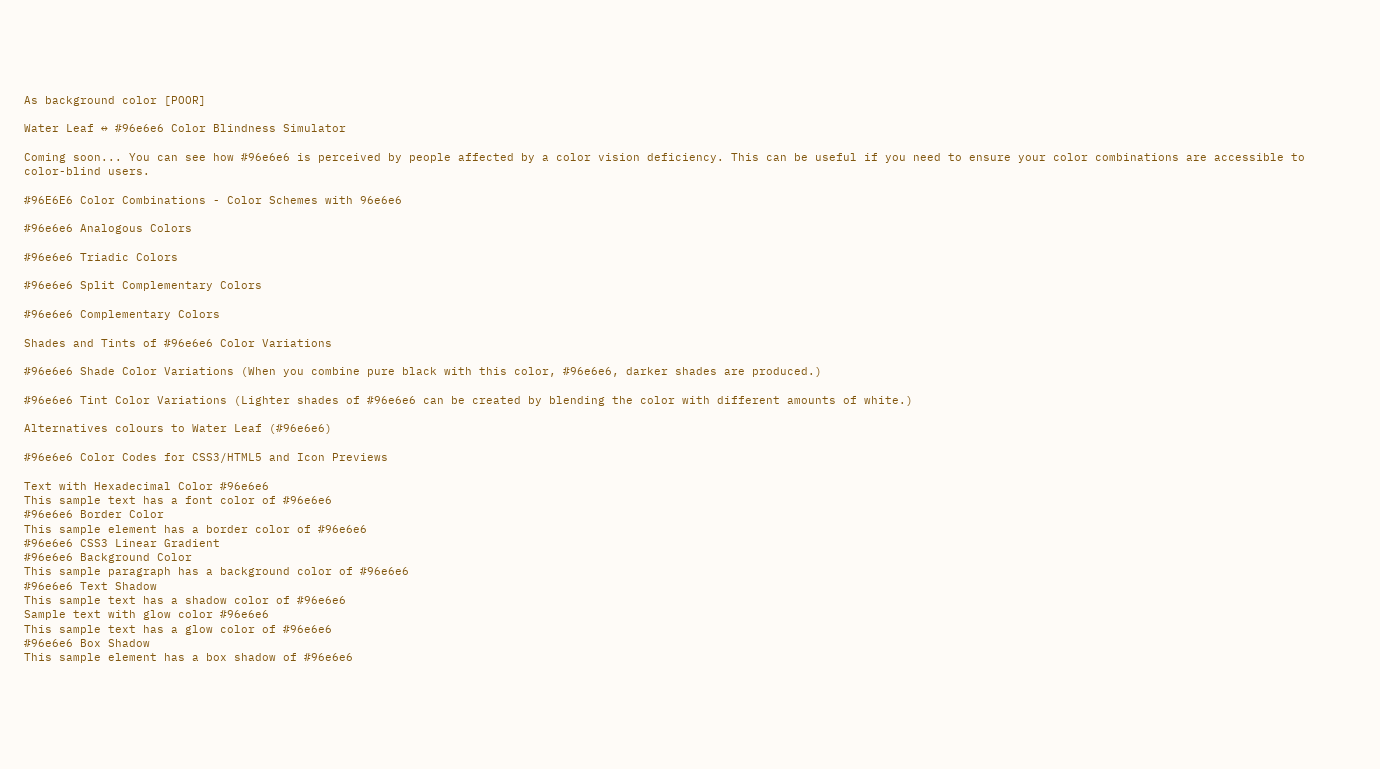As background color [POOR]

Water Leaf ↔ #96e6e6 Color Blindness Simulator

Coming soon... You can see how #96e6e6 is perceived by people affected by a color vision deficiency. This can be useful if you need to ensure your color combinations are accessible to color-blind users.

#96E6E6 Color Combinations - Color Schemes with 96e6e6

#96e6e6 Analogous Colors

#96e6e6 Triadic Colors

#96e6e6 Split Complementary Colors

#96e6e6 Complementary Colors

Shades and Tints of #96e6e6 Color Variations

#96e6e6 Shade Color Variations (When you combine pure black with this color, #96e6e6, darker shades are produced.)

#96e6e6 Tint Color Variations (Lighter shades of #96e6e6 can be created by blending the color with different amounts of white.)

Alternatives colours to Water Leaf (#96e6e6)

#96e6e6 Color Codes for CSS3/HTML5 and Icon Previews

Text with Hexadecimal Color #96e6e6
This sample text has a font color of #96e6e6
#96e6e6 Border Color
This sample element has a border color of #96e6e6
#96e6e6 CSS3 Linear Gradient
#96e6e6 Background Color
This sample paragraph has a background color of #96e6e6
#96e6e6 Text Shadow
This sample text has a shadow color of #96e6e6
Sample text with glow color #96e6e6
This sample text has a glow color of #96e6e6
#96e6e6 Box Shadow
This sample element has a box shadow of #96e6e6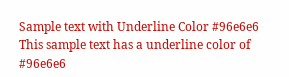Sample text with Underline Color #96e6e6
This sample text has a underline color of #96e6e6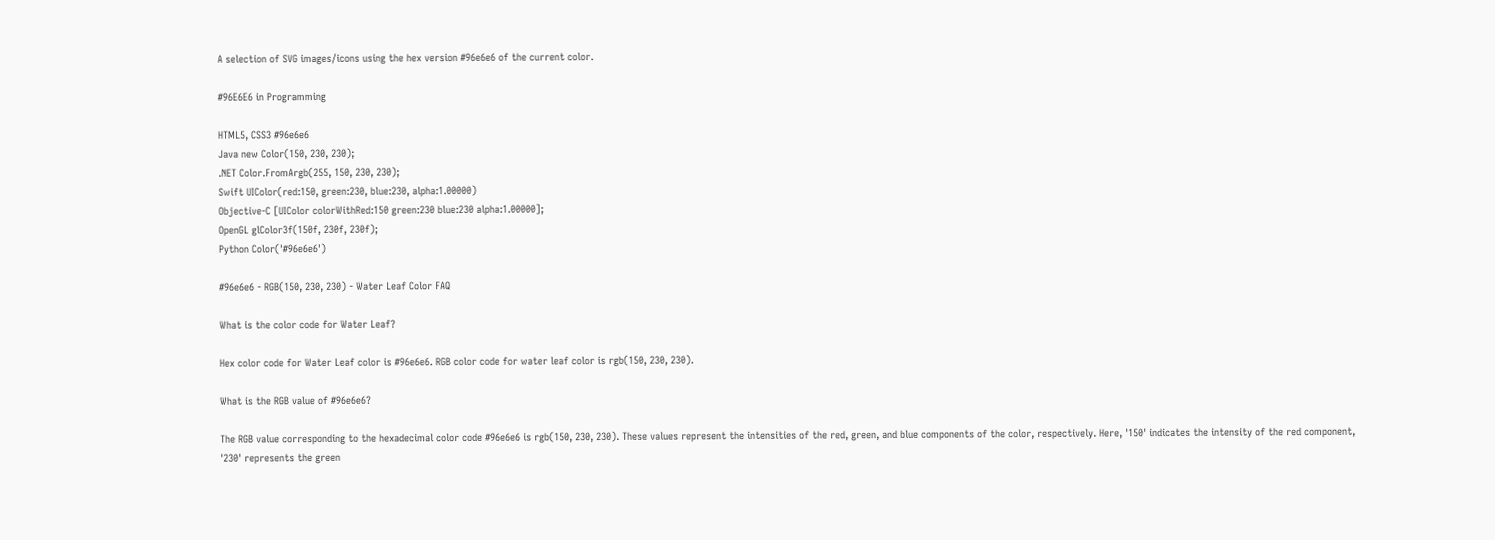A selection of SVG images/icons using the hex version #96e6e6 of the current color.

#96E6E6 in Programming

HTML5, CSS3 #96e6e6
Java new Color(150, 230, 230);
.NET Color.FromArgb(255, 150, 230, 230);
Swift UIColor(red:150, green:230, blue:230, alpha:1.00000)
Objective-C [UIColor colorWithRed:150 green:230 blue:230 alpha:1.00000];
OpenGL glColor3f(150f, 230f, 230f);
Python Color('#96e6e6')

#96e6e6 - RGB(150, 230, 230) - Water Leaf Color FAQ

What is the color code for Water Leaf?

Hex color code for Water Leaf color is #96e6e6. RGB color code for water leaf color is rgb(150, 230, 230).

What is the RGB value of #96e6e6?

The RGB value corresponding to the hexadecimal color code #96e6e6 is rgb(150, 230, 230). These values represent the intensities of the red, green, and blue components of the color, respectively. Here, '150' indicates the intensity of the red component, '230' represents the green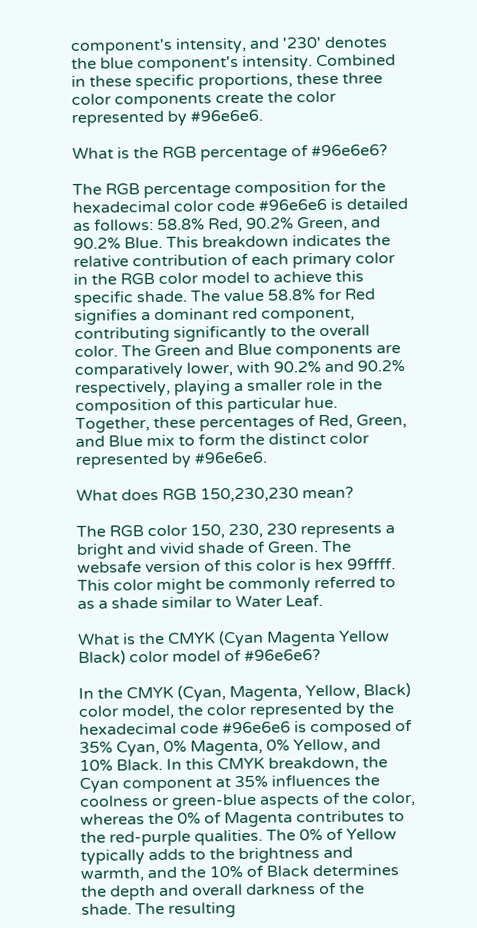component's intensity, and '230' denotes the blue component's intensity. Combined in these specific proportions, these three color components create the color represented by #96e6e6.

What is the RGB percentage of #96e6e6?

The RGB percentage composition for the hexadecimal color code #96e6e6 is detailed as follows: 58.8% Red, 90.2% Green, and 90.2% Blue. This breakdown indicates the relative contribution of each primary color in the RGB color model to achieve this specific shade. The value 58.8% for Red signifies a dominant red component, contributing significantly to the overall color. The Green and Blue components are comparatively lower, with 90.2% and 90.2% respectively, playing a smaller role in the composition of this particular hue. Together, these percentages of Red, Green, and Blue mix to form the distinct color represented by #96e6e6.

What does RGB 150,230,230 mean?

The RGB color 150, 230, 230 represents a bright and vivid shade of Green. The websafe version of this color is hex 99ffff. This color might be commonly referred to as a shade similar to Water Leaf.

What is the CMYK (Cyan Magenta Yellow Black) color model of #96e6e6?

In the CMYK (Cyan, Magenta, Yellow, Black) color model, the color represented by the hexadecimal code #96e6e6 is composed of 35% Cyan, 0% Magenta, 0% Yellow, and 10% Black. In this CMYK breakdown, the Cyan component at 35% influences the coolness or green-blue aspects of the color, whereas the 0% of Magenta contributes to the red-purple qualities. The 0% of Yellow typically adds to the brightness and warmth, and the 10% of Black determines the depth and overall darkness of the shade. The resulting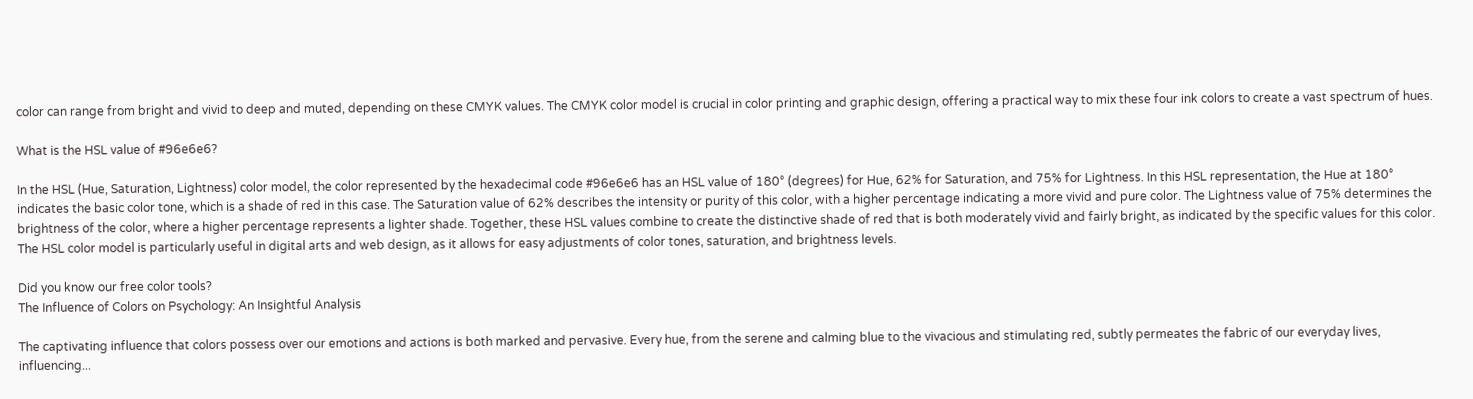color can range from bright and vivid to deep and muted, depending on these CMYK values. The CMYK color model is crucial in color printing and graphic design, offering a practical way to mix these four ink colors to create a vast spectrum of hues.

What is the HSL value of #96e6e6?

In the HSL (Hue, Saturation, Lightness) color model, the color represented by the hexadecimal code #96e6e6 has an HSL value of 180° (degrees) for Hue, 62% for Saturation, and 75% for Lightness. In this HSL representation, the Hue at 180° indicates the basic color tone, which is a shade of red in this case. The Saturation value of 62% describes the intensity or purity of this color, with a higher percentage indicating a more vivid and pure color. The Lightness value of 75% determines the brightness of the color, where a higher percentage represents a lighter shade. Together, these HSL values combine to create the distinctive shade of red that is both moderately vivid and fairly bright, as indicated by the specific values for this color. The HSL color model is particularly useful in digital arts and web design, as it allows for easy adjustments of color tones, saturation, and brightness levels.

Did you know our free color tools?
The Influence of Colors on Psychology: An Insightful Analysis

The captivating influence that colors possess over our emotions and actions is both marked and pervasive. Every hue, from the serene and calming blue to the vivacious and stimulating red, subtly permeates the fabric of our everyday lives, influencing...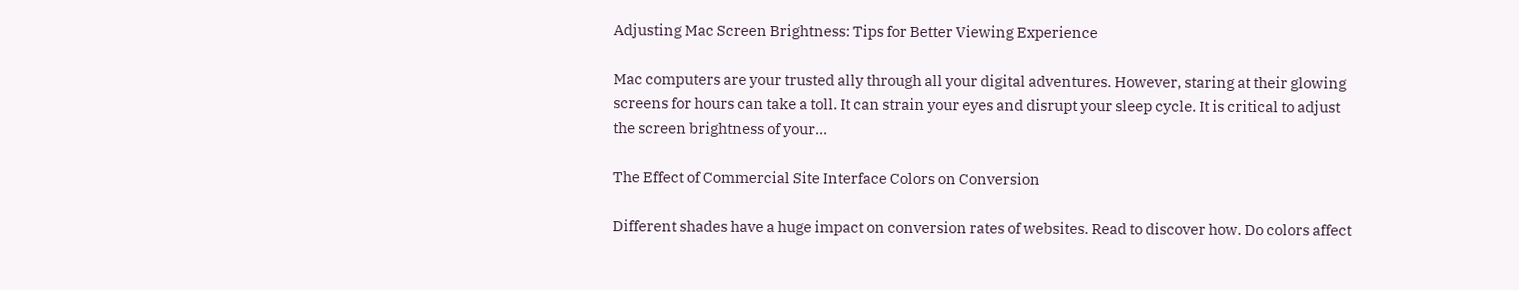Adjusting Mac Screen Brightness: Tips for Better Viewing Experience

Mac computers are your trusted ally through all your digital adventures. However, staring at their glowing screens for hours can take a toll. It can strain your eyes and disrupt your sleep cycle. It is critical to adjust the screen brightness of your...

The Effect of Commercial Site Interface Colors on Conversion

Different shades have a huge impact on conversion rates of websites. Read to discover how. Do colors affect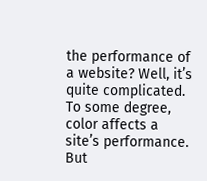the performance of a website? Well, it’s quite complicated. To some degree, color affects a site’s performance. But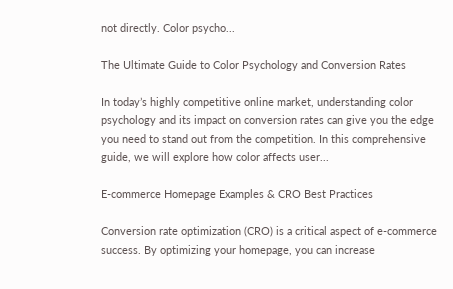not directly. Color psycho...

The Ultimate Guide to Color Psychology and Conversion Rates

In today’s highly competitive online market, understanding color psychology and its impact on conversion rates can give you the edge you need to stand out from the competition. In this comprehensive guide, we will explore how color affects user...

E-commerce Homepage Examples & CRO Best Practices

Conversion rate optimization (CRO) is a critical aspect of e-commerce success. By optimizing your homepage, you can increase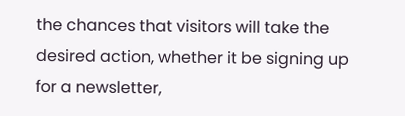the chances that visitors will take the desired action, whether it be signing up for a newsletter,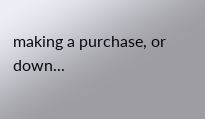making a purchase, or down...